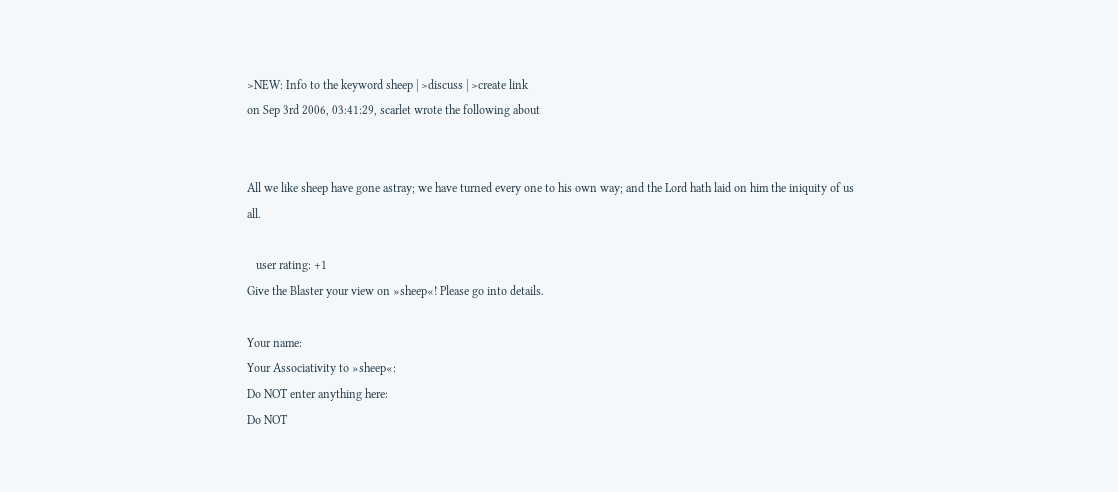>NEW: Info to the keyword sheep | >discuss | >create link
on Sep 3rd 2006, 03:41:29, scarlet wrote the following about


All we like sheep have gone astray; we have turned every one to his own way; and the Lord hath laid on him the iniquity of us all.

   user rating: +1
Give the Blaster your view on »sheep«! Please go into details.

Your name:
Your Associativity to »sheep«:
Do NOT enter anything here:
Do NOT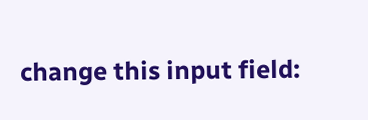change this input field: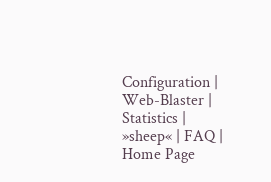Configuration | Web-Blaster | Statistics | »sheep« | FAQ | Home Page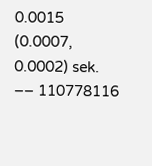0.0015 (0.0007, 0.0002) sek. –– 110778116